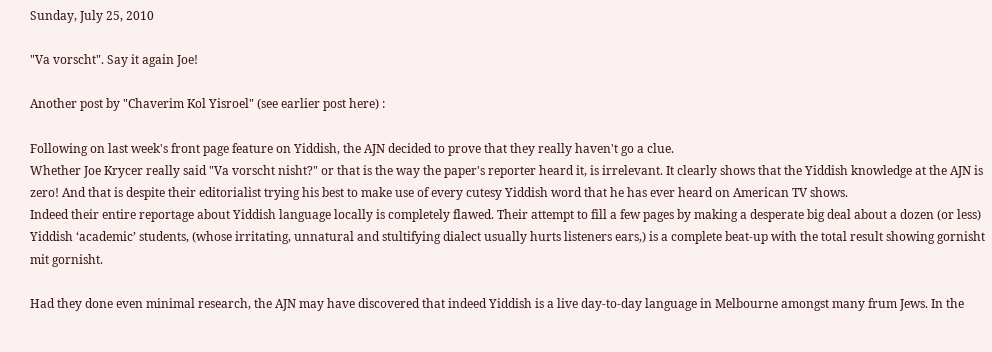Sunday, July 25, 2010

"Va vorscht". Say it again Joe!

Another post by "Chaverim Kol Yisroel" (see earlier post here) :

Following on last week's front page feature on Yiddish, the AJN decided to prove that they really haven't go a clue.
Whether Joe Krycer really said "Va vorscht nisht?" or that is the way the paper's reporter heard it, is irrelevant. It clearly shows that the Yiddish knowledge at the AJN is zero! And that is despite their editorialist trying his best to make use of every cutesy Yiddish word that he has ever heard on American TV shows.
Indeed their entire reportage about Yiddish language locally is completely flawed. Their attempt to fill a few pages by making a desperate big deal about a dozen (or less) Yiddish ‘academic’ students, (whose irritating, unnatural and stultifying dialect usually hurts listeners ears,) is a complete beat-up with the total result showing gornisht mit gornisht.

Had they done even minimal research, the AJN may have discovered that indeed Yiddish is a live day-to-day language in Melbourne amongst many frum Jews. In the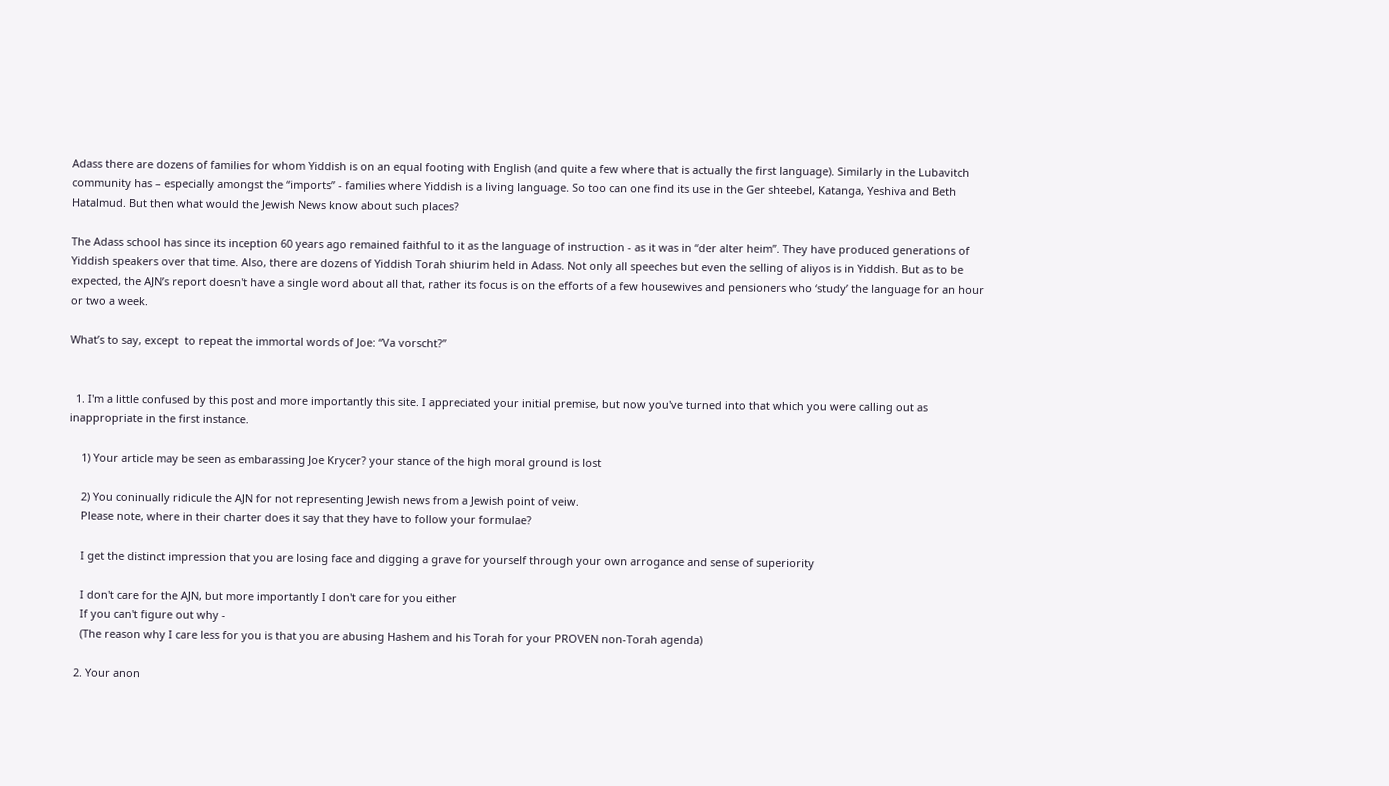Adass there are dozens of families for whom Yiddish is on an equal footing with English (and quite a few where that is actually the first language). Similarly in the Lubavitch community has – especially amongst the “imports” - families where Yiddish is a living language. So too can one find its use in the Ger shteebel, Katanga, Yeshiva and Beth Hatalmud. But then what would the Jewish News know about such places?

The Adass school has since its inception 60 years ago remained faithful to it as the language of instruction - as it was in “der alter heim”. They have produced generations of Yiddish speakers over that time. Also, there are dozens of Yiddish Torah shiurim held in Adass. Not only all speeches but even the selling of aliyos is in Yiddish. But as to be expected, the AJN’s report doesn't have a single word about all that, rather its focus is on the efforts of a few housewives and pensioners who ‘study’ the language for an hour or two a week.

What’s to say, except  to repeat the immortal words of Joe: “Va vorscht?”


  1. I'm a little confused by this post and more importantly this site. I appreciated your initial premise, but now you've turned into that which you were calling out as inappropriate in the first instance.

    1) Your article may be seen as embarassing Joe Krycer? your stance of the high moral ground is lost

    2) You coninually ridicule the AJN for not representing Jewish news from a Jewish point of veiw.
    Please note, where in their charter does it say that they have to follow your formulae?

    I get the distinct impression that you are losing face and digging a grave for yourself through your own arrogance and sense of superiority

    I don't care for the AJN, but more importantly I don't care for you either
    If you can't figure out why -
    (The reason why I care less for you is that you are abusing Hashem and his Torah for your PROVEN non-Torah agenda)

  2. Your anon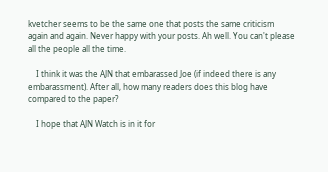kvetcher seems to be the same one that posts the same criticism again and again. Never happy with your posts. Ah well. You can't please all the people all the time.

    I think it was the AJN that embarassed Joe (if indeed there is any embarassment). After all, how many readers does this blog have compared to the paper?

    I hope that AJN Watch is in it for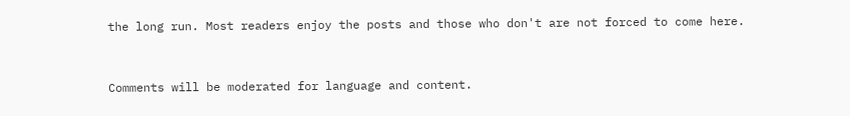the long run. Most readers enjoy the posts and those who don't are not forced to come here.


Comments will be moderated for language and content.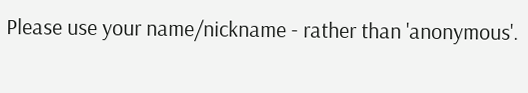Please use your name/nickname - rather than 'anonymous'.